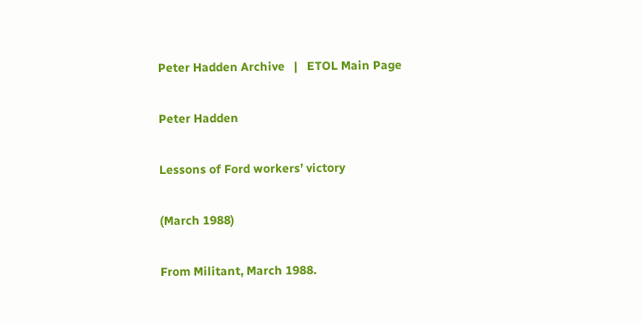Peter Hadden Archive   |   ETOL Main Page

Peter Hadden

Lessons of Ford workers’ victory

(March 1988)

From Militant, March 1988.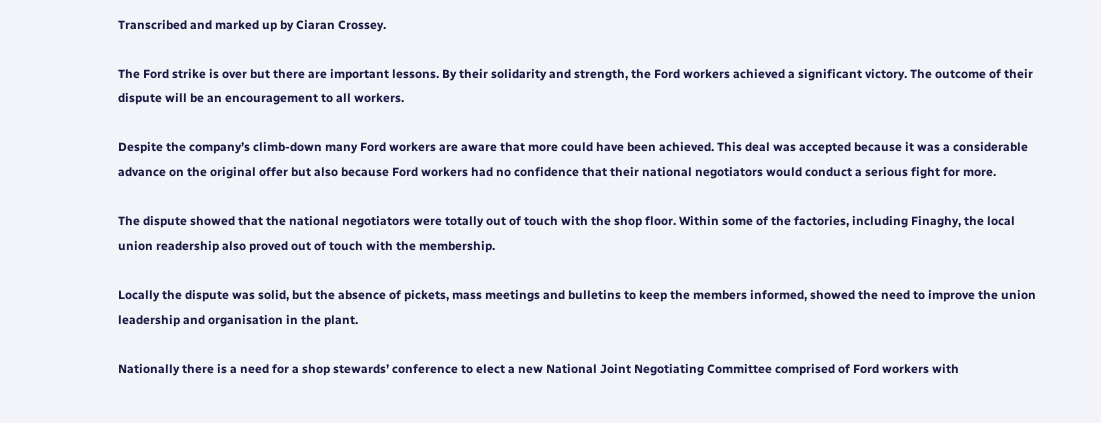Transcribed and marked up by Ciaran Crossey.

The Ford strike is over but there are important lessons. By their solidarity and strength, the Ford workers achieved a significant victory. The outcome of their dispute will be an encouragement to all workers.

Despite the company’s climb-down many Ford workers are aware that more could have been achieved. This deal was accepted because it was a considerable advance on the original offer but also because Ford workers had no confidence that their national negotiators would conduct a serious fight for more.

The dispute showed that the national negotiators were totally out of touch with the shop floor. Within some of the factories, including Finaghy, the local union readership also proved out of touch with the membership.

Locally the dispute was solid, but the absence of pickets, mass meetings and bulletins to keep the members informed, showed the need to improve the union leadership and organisation in the plant.

Nationally there is a need for a shop stewards’ conference to elect a new National Joint Negotiating Committee comprised of Ford workers with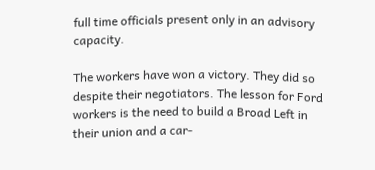full time officials present only in an advisory capacity.

The workers have won a victory. They did so despite their negotiators. The lesson for Ford workers is the need to build a Broad Left in their union and a car-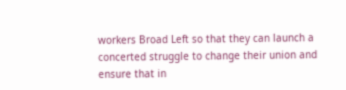workers Broad Left so that they can launch a concerted struggle to change their union and ensure that in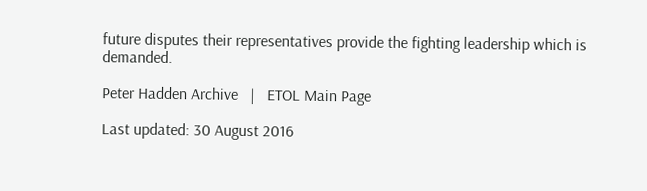future disputes their representatives provide the fighting leadership which is demanded.

Peter Hadden Archive   |   ETOL Main Page

Last updated: 30 August 2016